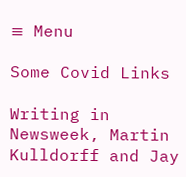≡ Menu

Some Covid Links

Writing in Newsweek, Martin Kulldorff and Jay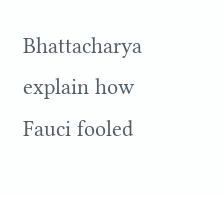Bhattacharya explain how Fauci fooled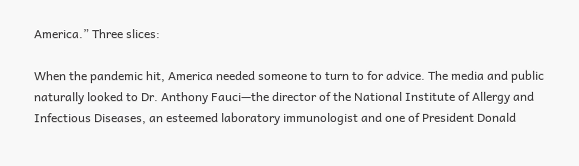America.” Three slices:

When the pandemic hit, America needed someone to turn to for advice. The media and public naturally looked to Dr. Anthony Fauci—the director of the National Institute of Allergy and Infectious Diseases, an esteemed laboratory immunologist and one of President Donald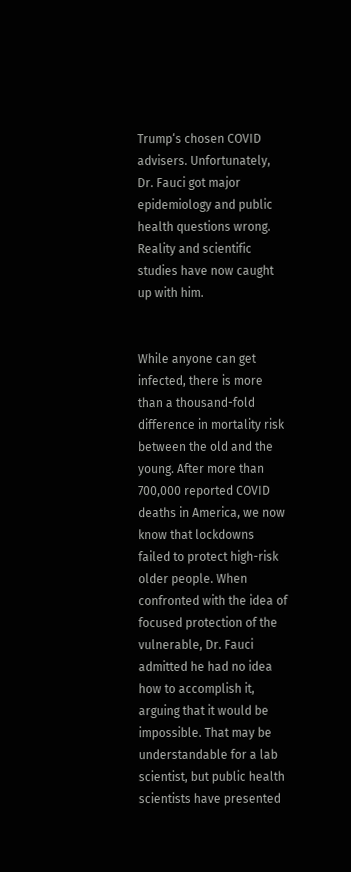Trump‘s chosen COVID advisers. Unfortunately, Dr. Fauci got major epidemiology and public health questions wrong. Reality and scientific studies have now caught up with him.


While anyone can get infected, there is more than a thousand-fold difference in mortality risk between the old and the young. After more than 700,000 reported COVID deaths in America, we now know that lockdowns failed to protect high-risk older people. When confronted with the idea of focused protection of the vulnerable, Dr. Fauci admitted he had no idea how to accomplish it, arguing that it would be impossible. That may be understandable for a lab scientist, but public health scientists have presented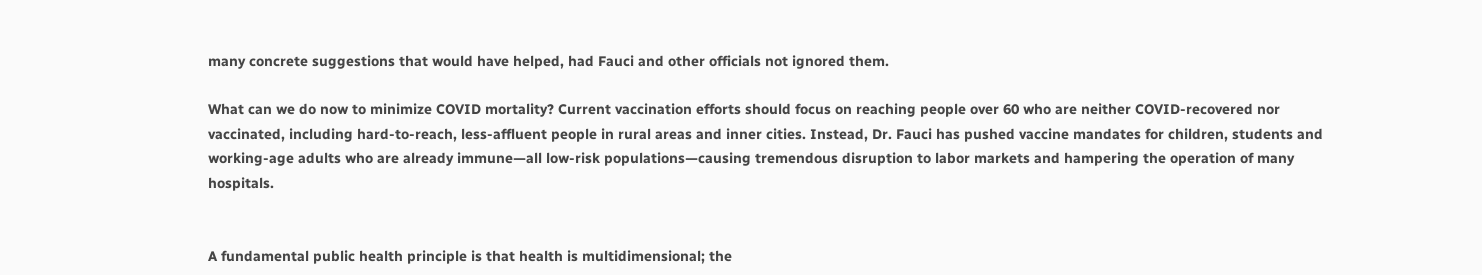many concrete suggestions that would have helped, had Fauci and other officials not ignored them.

What can we do now to minimize COVID mortality? Current vaccination efforts should focus on reaching people over 60 who are neither COVID-recovered nor vaccinated, including hard-to-reach, less-affluent people in rural areas and inner cities. Instead, Dr. Fauci has pushed vaccine mandates for children, students and working-age adults who are already immune—all low-risk populations—causing tremendous disruption to labor markets and hampering the operation of many hospitals.


A fundamental public health principle is that health is multidimensional; the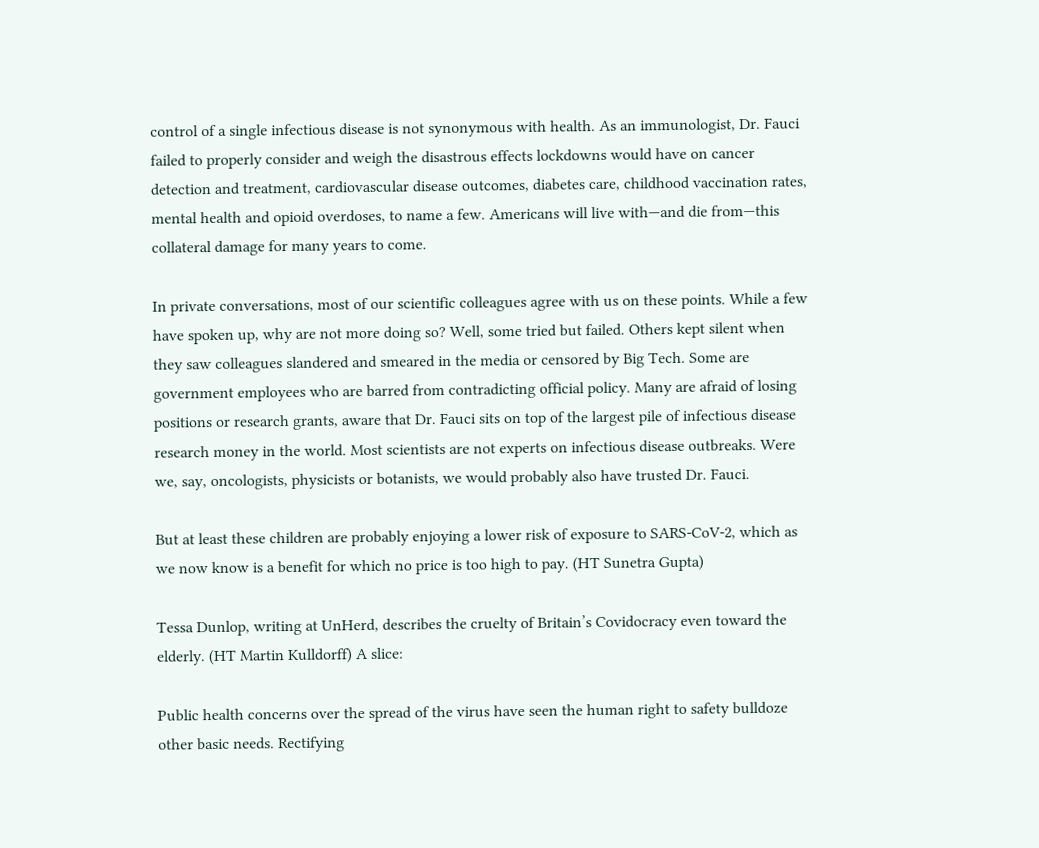control of a single infectious disease is not synonymous with health. As an immunologist, Dr. Fauci failed to properly consider and weigh the disastrous effects lockdowns would have on cancer detection and treatment, cardiovascular disease outcomes, diabetes care, childhood vaccination rates, mental health and opioid overdoses, to name a few. Americans will live with—and die from—this collateral damage for many years to come.

In private conversations, most of our scientific colleagues agree with us on these points. While a few have spoken up, why are not more doing so? Well, some tried but failed. Others kept silent when they saw colleagues slandered and smeared in the media or censored by Big Tech. Some are government employees who are barred from contradicting official policy. Many are afraid of losing positions or research grants, aware that Dr. Fauci sits on top of the largest pile of infectious disease research money in the world. Most scientists are not experts on infectious disease outbreaks. Were we, say, oncologists, physicists or botanists, we would probably also have trusted Dr. Fauci.

But at least these children are probably enjoying a lower risk of exposure to SARS-CoV-2, which as we now know is a benefit for which no price is too high to pay. (HT Sunetra Gupta)

Tessa Dunlop, writing at UnHerd, describes the cruelty of Britain’s Covidocracy even toward the elderly. (HT Martin Kulldorff) A slice:

Public health concerns over the spread of the virus have seen the human right to safety bulldoze other basic needs. Rectifying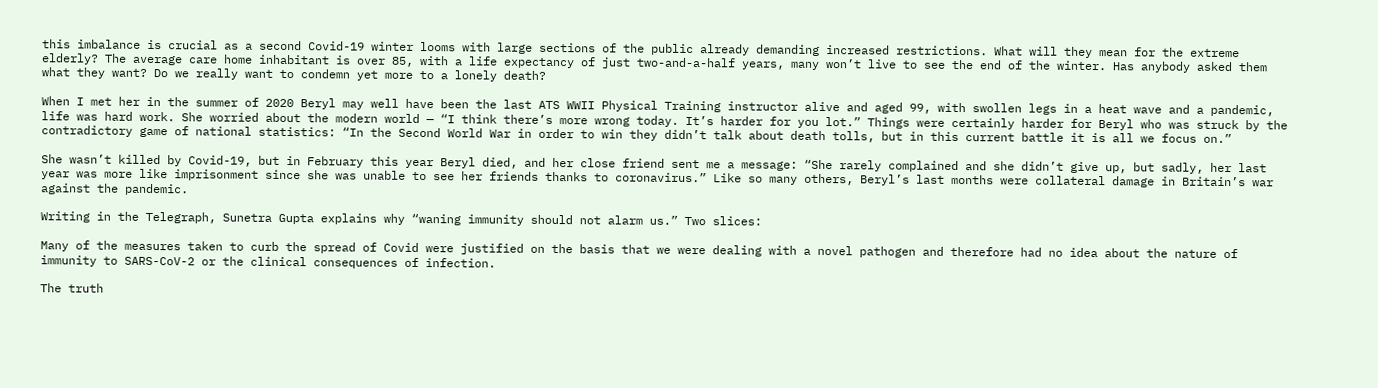this imbalance is crucial as a second Covid-19 winter looms with large sections of the public already demanding increased restrictions. What will they mean for the extreme elderly? The average care home inhabitant is over 85, with a life expectancy of just two-and-a-half years, many won’t live to see the end of the winter. Has anybody asked them what they want? Do we really want to condemn yet more to a lonely death?

When I met her in the summer of 2020 Beryl may well have been the last ATS WWII Physical Training instructor alive and aged 99, with swollen legs in a heat wave and a pandemic, life was hard work. She worried about the modern world — “I think there’s more wrong today. It’s harder for you lot.” Things were certainly harder for Beryl who was struck by the contradictory game of national statistics: “In the Second World War in order to win they didn’t talk about death tolls, but in this current battle it is all we focus on.”

She wasn’t killed by Covid-19, but in February this year Beryl died, and her close friend sent me a message: “She rarely complained and she didn’t give up, but sadly, her last year was more like imprisonment since she was unable to see her friends thanks to coronavirus.” Like so many others, Beryl’s last months were collateral damage in Britain’s war against the pandemic.

Writing in the Telegraph, Sunetra Gupta explains why “waning immunity should not alarm us.” Two slices:

Many of the measures taken to curb the spread of Covid were justified on the basis that we were dealing with a novel pathogen and therefore had no idea about the nature of immunity to SARS-CoV-2 or the clinical consequences of infection.

The truth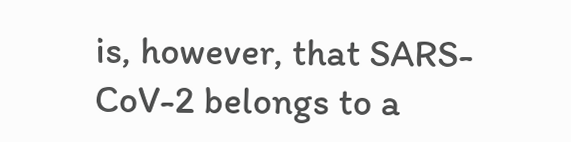is, however, that SARS-CoV-2 belongs to a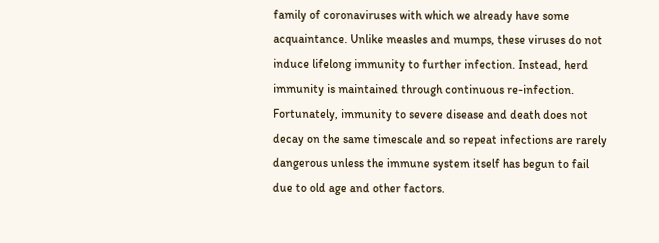family of coronaviruses with which we already have some acquaintance. Unlike measles and mumps, these viruses do not induce lifelong immunity to further infection. Instead, herd immunity is maintained through continuous re-infection. Fortunately, immunity to severe disease and death does not decay on the same timescale and so repeat infections are rarely dangerous unless the immune system itself has begun to fail due to old age and other factors.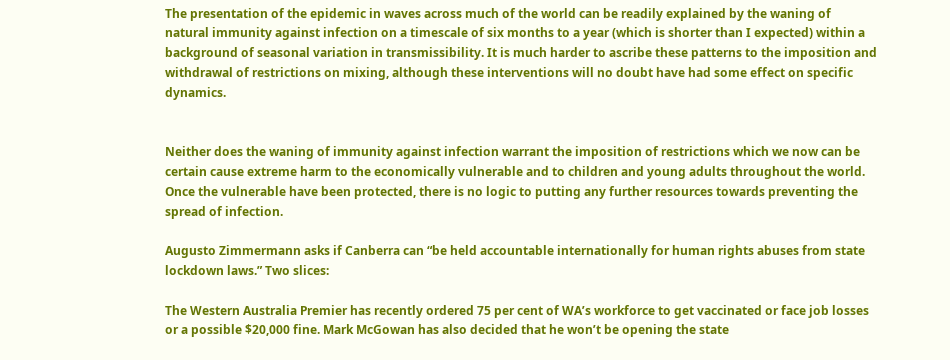The presentation of the epidemic in waves across much of the world can be readily explained by the waning of natural immunity against infection on a timescale of six months to a year (which is shorter than I expected) within a background of seasonal variation in transmissibility. It is much harder to ascribe these patterns to the imposition and withdrawal of restrictions on mixing, although these interventions will no doubt have had some effect on specific dynamics.


Neither does the waning of immunity against infection warrant the imposition of restrictions which we now can be certain cause extreme harm to the economically vulnerable and to children and young adults throughout the world. Once the vulnerable have been protected, there is no logic to putting any further resources towards preventing the spread of infection.

Augusto Zimmermann asks if Canberra can “be held accountable internationally for human rights abuses from state lockdown laws.” Two slices:

The Western Australia Premier has recently ordered 75 per cent of WA’s workforce to get vaccinated or face job losses or a possible $20,000 fine. Mark McGowan has also decided that he won’t be opening the state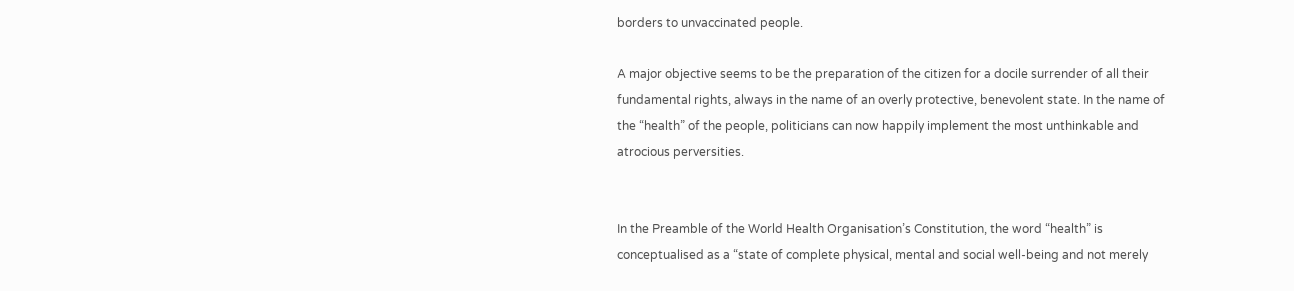borders to unvaccinated people.

A major objective seems to be the preparation of the citizen for a docile surrender of all their fundamental rights, always in the name of an overly protective, benevolent state. In the name of the “health” of the people, politicians can now happily implement the most unthinkable and atrocious perversities.


In the Preamble of the World Health Organisation’s Constitution, the word “health” is conceptualised as a “state of complete physical, mental and social well-being and not merely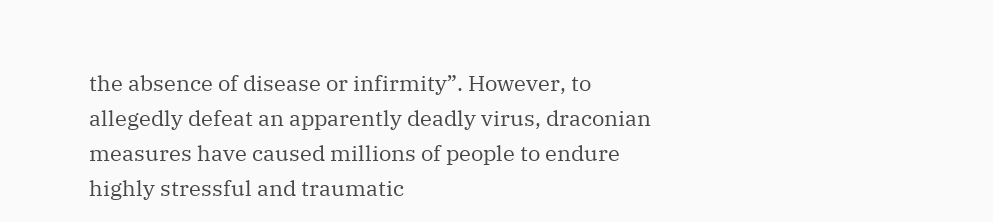the absence of disease or infirmity”. However, to allegedly defeat an apparently deadly virus, draconian measures have caused millions of people to endure highly stressful and traumatic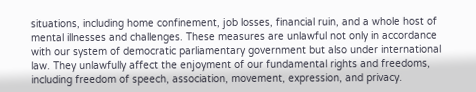situations, including home confinement, job losses, financial ruin, and a whole host of mental illnesses and challenges. These measures are unlawful not only in accordance with our system of democratic parliamentary government but also under international law. They unlawfully affect the enjoyment of our fundamental rights and freedoms, including freedom of speech, association, movement, expression, and privacy.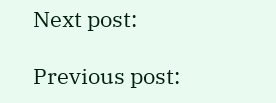Next post:

Previous post: